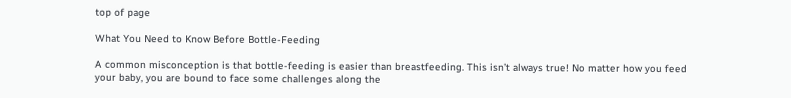top of page

What You Need to Know Before Bottle-Feeding

A common misconception is that bottle-feeding is easier than breastfeeding. This isn’t always true! No matter how you feed your baby, you are bound to face some challenges along the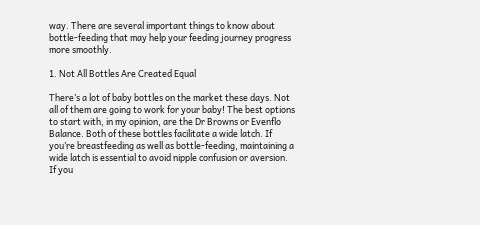way. There are several important things to know about bottle-feeding that may help your feeding journey progress more smoothly.

1. Not All Bottles Are Created Equal

There’s a lot of baby bottles on the market these days. Not all of them are going to work for your baby! The best options to start with, in my opinion, are the Dr Browns or Evenflo Balance. Both of these bottles facilitate a wide latch. If you’re breastfeeding as well as bottle-feeding, maintaining a wide latch is essential to avoid nipple confusion or aversion. If you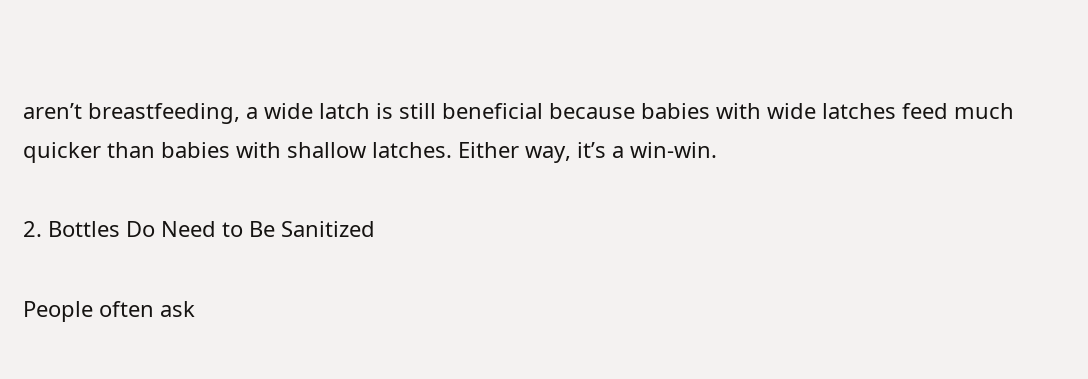aren’t breastfeeding, a wide latch is still beneficial because babies with wide latches feed much quicker than babies with shallow latches. Either way, it’s a win-win.

2. Bottles Do Need to Be Sanitized

People often ask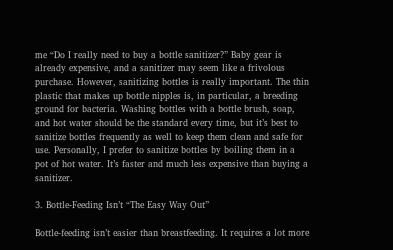me “Do I really need to buy a bottle sanitizer?” Baby gear is already expensive, and a sanitizer may seem like a frivolous purchase. However, sanitizing bottles is really important. The thin plastic that makes up bottle nipples is, in particular, a breeding ground for bacteria. Washing bottles with a bottle brush, soap, and hot water should be the standard every time, but it’s best to sanitize bottles frequently as well to keep them clean and safe for use. Personally, I prefer to sanitize bottles by boiling them in a pot of hot water. It’s faster and much less expensive than buying a sanitizer.

3. Bottle-Feeding Isn’t “The Easy Way Out”

Bottle-feeding isn’t easier than breastfeeding. It requires a lot more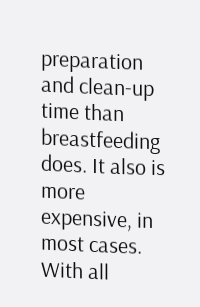preparation and clean-up time than breastfeeding does. It also is more expensive, in most cases. With all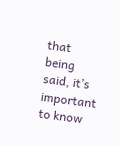that being said, it’s important to know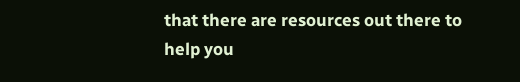that there are resources out there to help you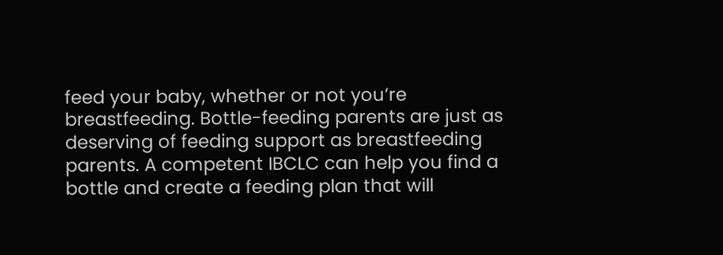feed your baby, whether or not you’re breastfeeding. Bottle-feeding parents are just as deserving of feeding support as breastfeeding parents. A competent IBCLC can help you find a bottle and create a feeding plan that will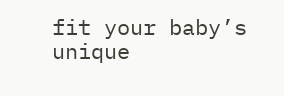fit your baby’s unique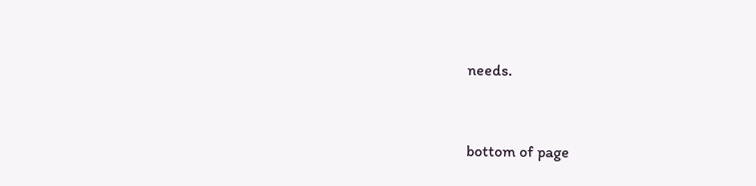needs.


bottom of page